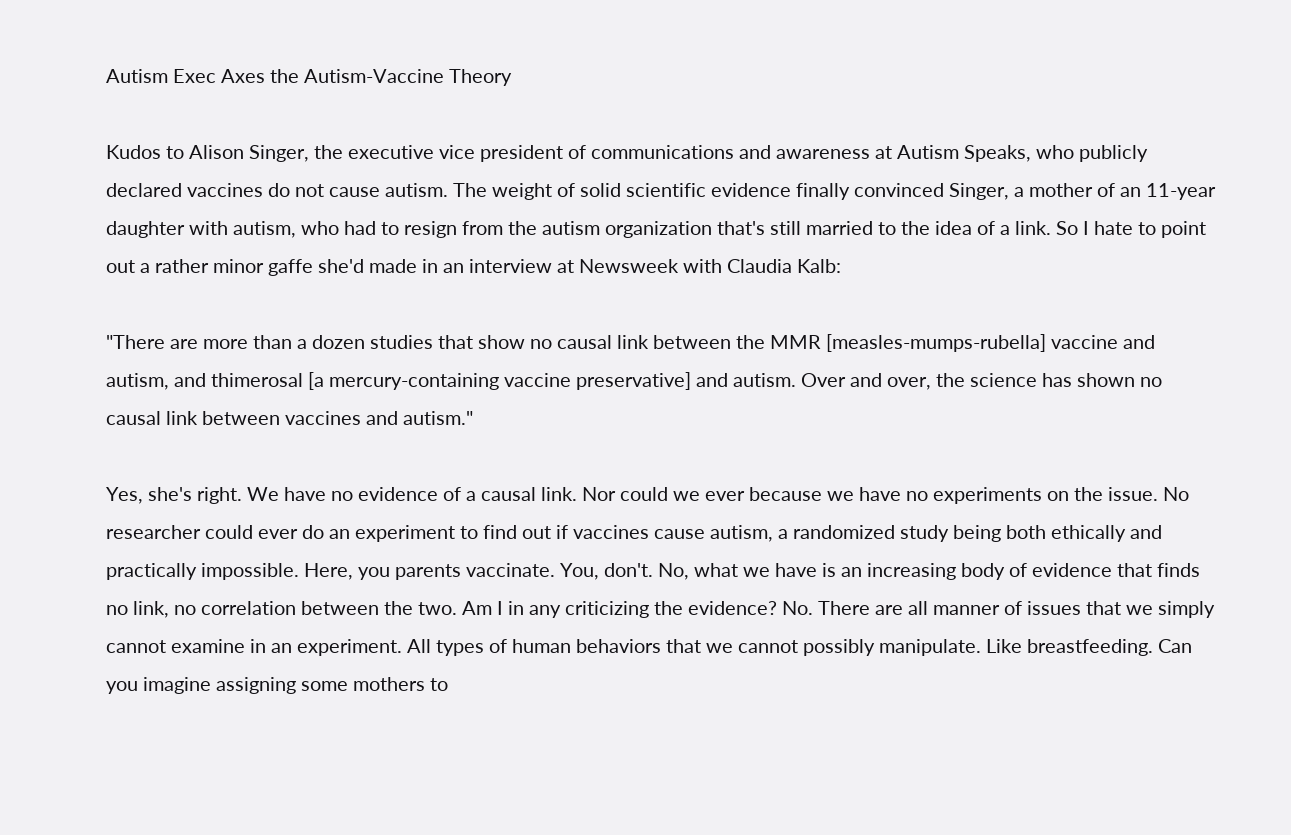Autism Exec Axes the Autism-Vaccine Theory

Kudos to Alison Singer, the executive vice president of communications and awareness at Autism Speaks, who publicly declared vaccines do not cause autism. The weight of solid scientific evidence finally convinced Singer, a mother of an 11-year daughter with autism, who had to resign from the autism organization that's still married to the idea of a link. So I hate to point out a rather minor gaffe she'd made in an interview at Newsweek with Claudia Kalb:

"There are more than a dozen studies that show no causal link between the MMR [measles-mumps-rubella] vaccine and autism, and thimerosal [a mercury-containing vaccine preservative] and autism. Over and over, the science has shown no causal link between vaccines and autism."

Yes, she's right. We have no evidence of a causal link. Nor could we ever because we have no experiments on the issue. No researcher could ever do an experiment to find out if vaccines cause autism, a randomized study being both ethically and practically impossible. Here, you parents vaccinate. You, don't. No, what we have is an increasing body of evidence that finds no link, no correlation between the two. Am I in any criticizing the evidence? No. There are all manner of issues that we simply cannot examine in an experiment. All types of human behaviors that we cannot possibly manipulate. Like breastfeeding. Can you imagine assigning some mothers to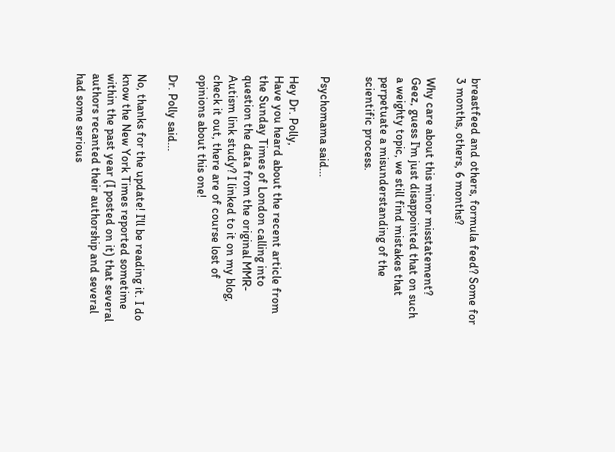breastfeed and others, formula feed? Some for 3 months, others, 6 months?

Why care about this minor misstatement? Geez, guess I'm just disappointed that on such a weighty topic, we still find mistakes that perpetuate a misunderstanding of the scientific process.


Psychomama said...

Hey Dr. Polly,
Have you heard about the recent article from the Sunday Times of London calling into question the data from the original MMR-Autism link study? I linked to it on my blog, check it out, there are of course lost of opinions about this one!

Dr. Polly said...

No, thanks for the update! I'll be reading it. I do know the New York Times reported sometime within the past year (I posted on it) that several authors recanted their authorship and several had some serious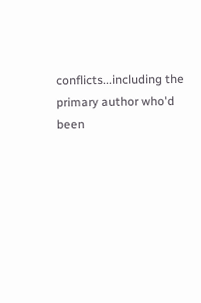conflicts...including the primary author who'd been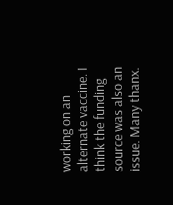working on an alternate vaccine. I think the funding source was also an issue. Many thanx.